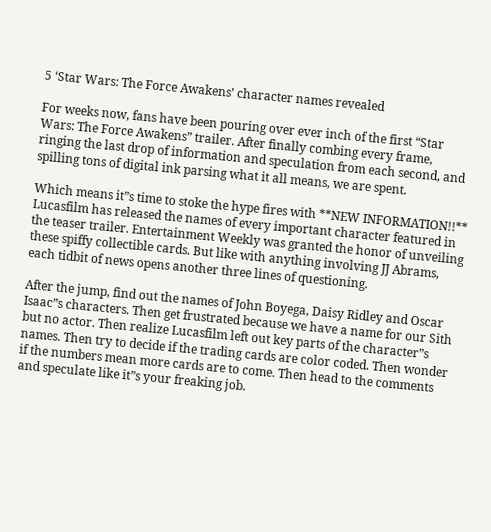5 ‘Star Wars: The Force Awakens’ character names revealed

For weeks now, fans have been pouring over ever inch of the first “Star Wars: The Force Awakens” trailer. After finally combing every frame, ringing the last drop of information and speculation from each second, and spilling tons of digital ink parsing what it all means, we are spent.

Which means it”s time to stoke the hype fires with **NEW INFORMATION!!** Lucasfilm has released the names of every important character featured in the teaser trailer. Entertainment Weekly was granted the honor of unveiling these spiffy collectible cards. But like with anything involving JJ Abrams, each tidbit of news opens another three lines of questioning.

After the jump, find out the names of John Boyega, Daisy Ridley and Oscar Isaac”s characters. Then get frustrated because we have a name for our Sith but no actor. Then realize Lucasfilm left out key parts of the character”s names. Then try to decide if the trading cards are color coded. Then wonder if the numbers mean more cards are to come. Then head to the comments and speculate like it”s your freaking job.